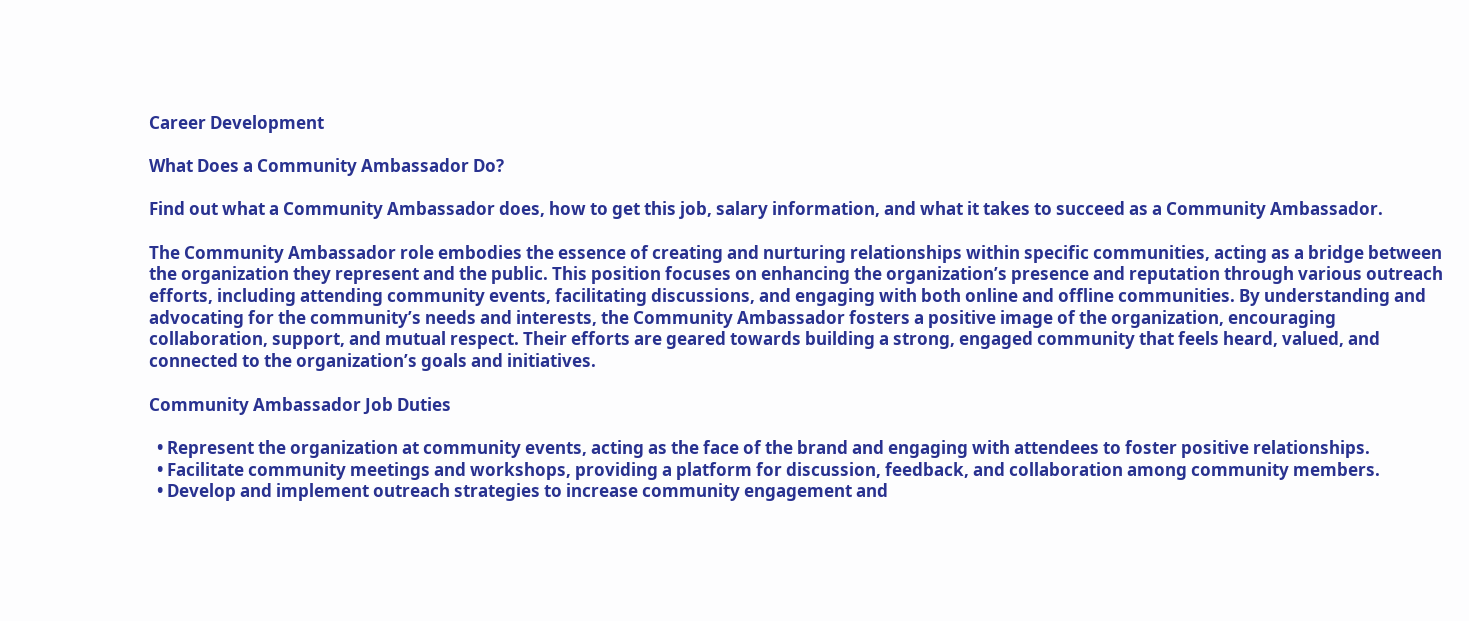Career Development

What Does a Community Ambassador Do?

Find out what a Community Ambassador does, how to get this job, salary information, and what it takes to succeed as a Community Ambassador.

The Community Ambassador role embodies the essence of creating and nurturing relationships within specific communities, acting as a bridge between the organization they represent and the public. This position focuses on enhancing the organization’s presence and reputation through various outreach efforts, including attending community events, facilitating discussions, and engaging with both online and offline communities. By understanding and advocating for the community’s needs and interests, the Community Ambassador fosters a positive image of the organization, encouraging collaboration, support, and mutual respect. Their efforts are geared towards building a strong, engaged community that feels heard, valued, and connected to the organization’s goals and initiatives.

Community Ambassador Job Duties

  • Represent the organization at community events, acting as the face of the brand and engaging with attendees to foster positive relationships.
  • Facilitate community meetings and workshops, providing a platform for discussion, feedback, and collaboration among community members.
  • Develop and implement outreach strategies to increase community engagement and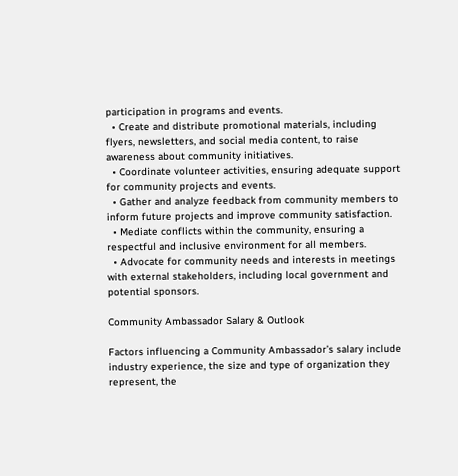participation in programs and events.
  • Create and distribute promotional materials, including flyers, newsletters, and social media content, to raise awareness about community initiatives.
  • Coordinate volunteer activities, ensuring adequate support for community projects and events.
  • Gather and analyze feedback from community members to inform future projects and improve community satisfaction.
  • Mediate conflicts within the community, ensuring a respectful and inclusive environment for all members.
  • Advocate for community needs and interests in meetings with external stakeholders, including local government and potential sponsors.

Community Ambassador Salary & Outlook

Factors influencing a Community Ambassador’s salary include industry experience, the size and type of organization they represent, the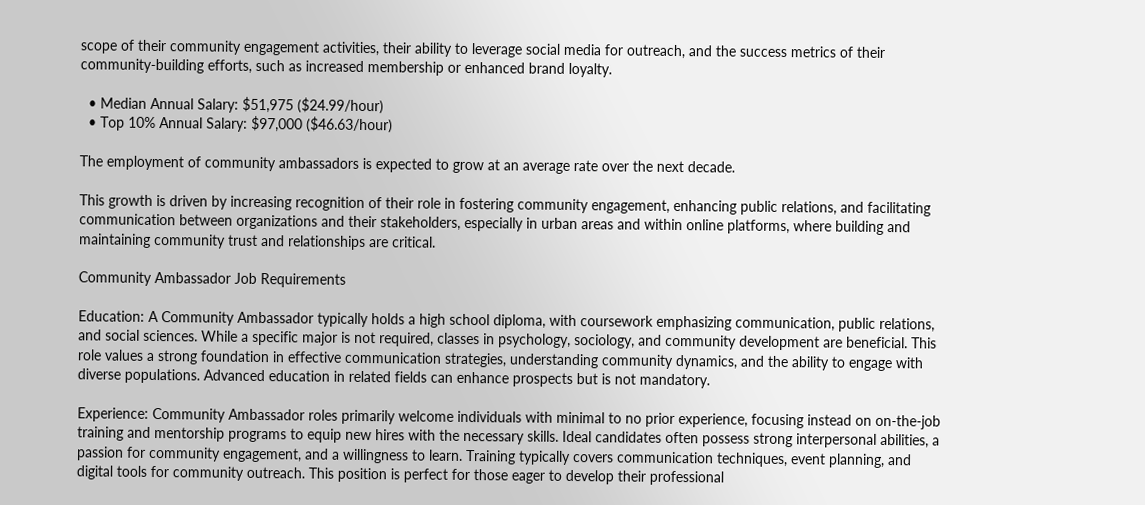scope of their community engagement activities, their ability to leverage social media for outreach, and the success metrics of their community-building efforts, such as increased membership or enhanced brand loyalty.

  • Median Annual Salary: $51,975 ($24.99/hour)
  • Top 10% Annual Salary: $97,000 ($46.63/hour)

The employment of community ambassadors is expected to grow at an average rate over the next decade.

This growth is driven by increasing recognition of their role in fostering community engagement, enhancing public relations, and facilitating communication between organizations and their stakeholders, especially in urban areas and within online platforms, where building and maintaining community trust and relationships are critical.

Community Ambassador Job Requirements

Education: A Community Ambassador typically holds a high school diploma, with coursework emphasizing communication, public relations, and social sciences. While a specific major is not required, classes in psychology, sociology, and community development are beneficial. This role values a strong foundation in effective communication strategies, understanding community dynamics, and the ability to engage with diverse populations. Advanced education in related fields can enhance prospects but is not mandatory.

Experience: Community Ambassador roles primarily welcome individuals with minimal to no prior experience, focusing instead on on-the-job training and mentorship programs to equip new hires with the necessary skills. Ideal candidates often possess strong interpersonal abilities, a passion for community engagement, and a willingness to learn. Training typically covers communication techniques, event planning, and digital tools for community outreach. This position is perfect for those eager to develop their professional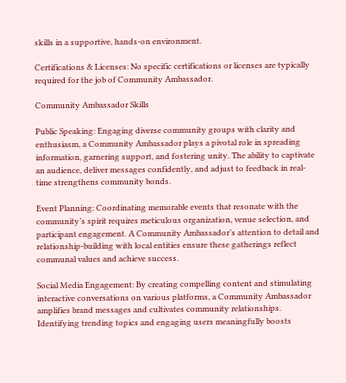skills in a supportive, hands-on environment.

Certifications & Licenses: No specific certifications or licenses are typically required for the job of Community Ambassador.

Community Ambassador Skills

Public Speaking: Engaging diverse community groups with clarity and enthusiasm, a Community Ambassador plays a pivotal role in spreading information, garnering support, and fostering unity. The ability to captivate an audience, deliver messages confidently, and adjust to feedback in real-time strengthens community bonds.

Event Planning: Coordinating memorable events that resonate with the community’s spirit requires meticulous organization, venue selection, and participant engagement. A Community Ambassador’s attention to detail and relationship-building with local entities ensure these gatherings reflect communal values and achieve success.

Social Media Engagement: By creating compelling content and stimulating interactive conversations on various platforms, a Community Ambassador amplifies brand messages and cultivates community relationships. Identifying trending topics and engaging users meaningfully boosts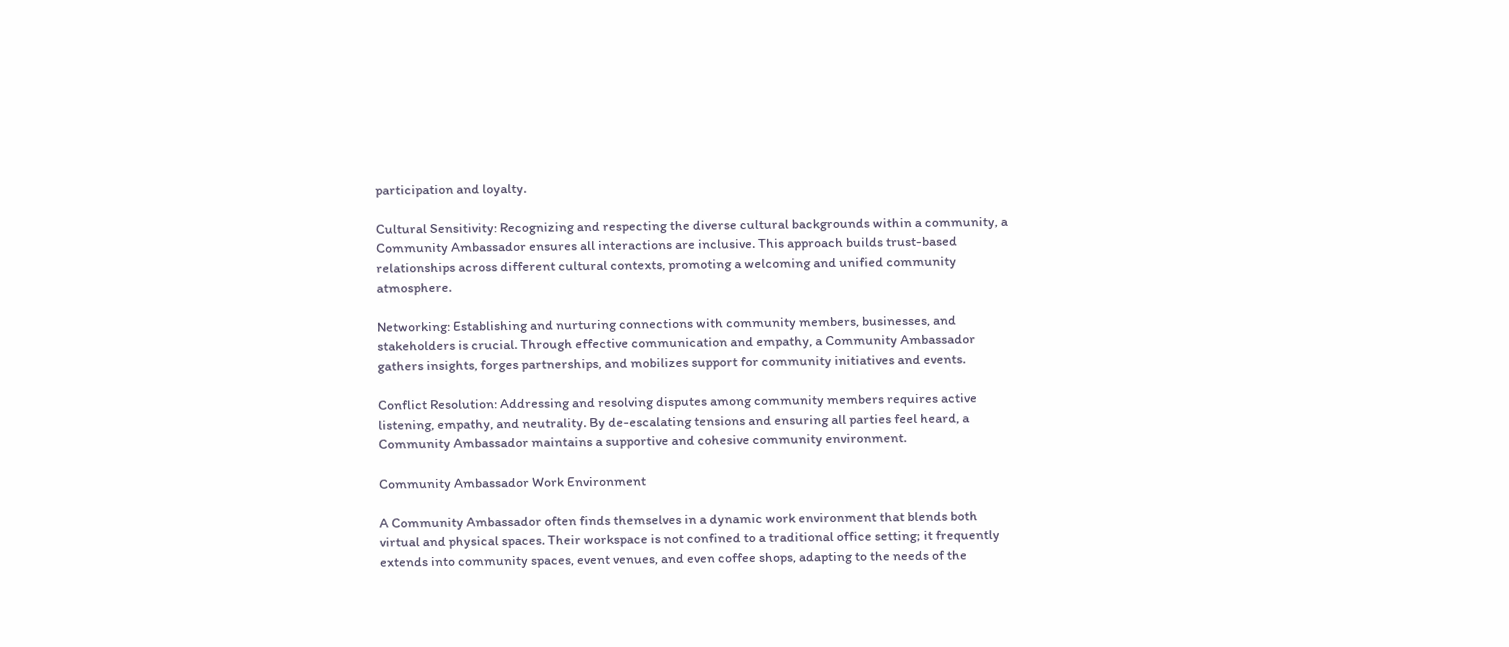participation and loyalty.

Cultural Sensitivity: Recognizing and respecting the diverse cultural backgrounds within a community, a Community Ambassador ensures all interactions are inclusive. This approach builds trust-based relationships across different cultural contexts, promoting a welcoming and unified community atmosphere.

Networking: Establishing and nurturing connections with community members, businesses, and stakeholders is crucial. Through effective communication and empathy, a Community Ambassador gathers insights, forges partnerships, and mobilizes support for community initiatives and events.

Conflict Resolution: Addressing and resolving disputes among community members requires active listening, empathy, and neutrality. By de-escalating tensions and ensuring all parties feel heard, a Community Ambassador maintains a supportive and cohesive community environment.

Community Ambassador Work Environment

A Community Ambassador often finds themselves in a dynamic work environment that blends both virtual and physical spaces. Their workspace is not confined to a traditional office setting; it frequently extends into community spaces, event venues, and even coffee shops, adapting to the needs of the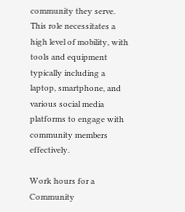community they serve. This role necessitates a high level of mobility, with tools and equipment typically including a laptop, smartphone, and various social media platforms to engage with community members effectively.

Work hours for a Community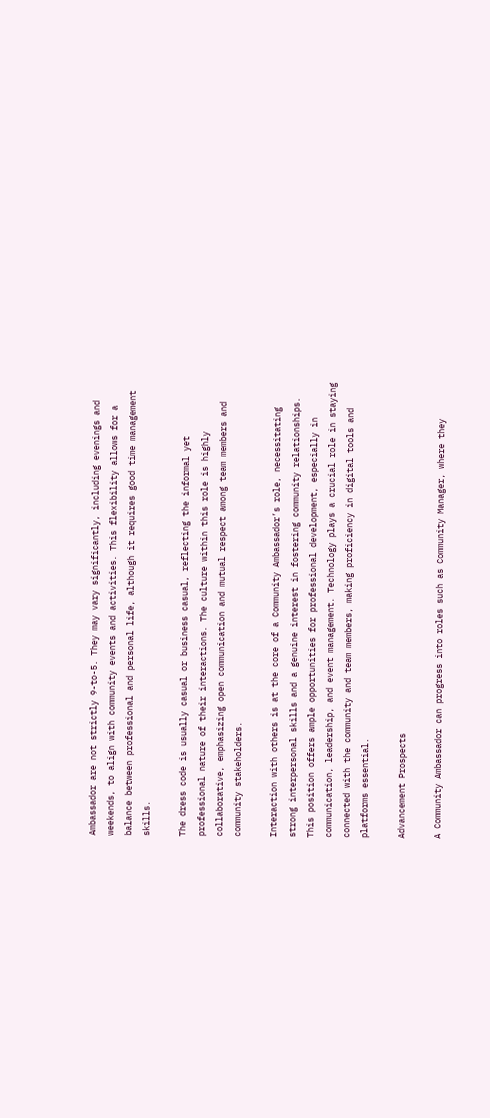Ambassador are not strictly 9-to-5. They may vary significantly, including evenings and weekends, to align with community events and activities. This flexibility allows for a balance between professional and personal life, although it requires good time management skills.

The dress code is usually casual or business casual, reflecting the informal yet professional nature of their interactions. The culture within this role is highly collaborative, emphasizing open communication and mutual respect among team members and community stakeholders.

Interaction with others is at the core of a Community Ambassador’s role, necessitating strong interpersonal skills and a genuine interest in fostering community relationships. This position offers ample opportunities for professional development, especially in communication, leadership, and event management. Technology plays a crucial role in staying connected with the community and team members, making proficiency in digital tools and platforms essential.

Advancement Prospects

A Community Ambassador can progress into roles such as Community Manager, where they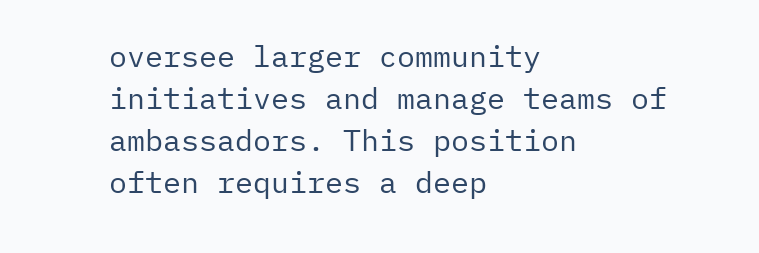oversee larger community initiatives and manage teams of ambassadors. This position often requires a deep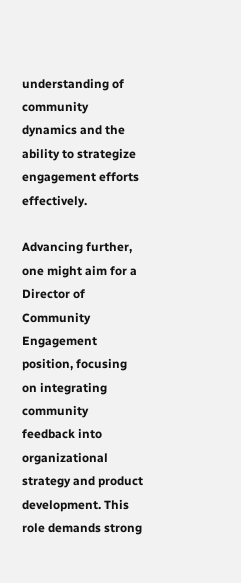understanding of community dynamics and the ability to strategize engagement efforts effectively.

Advancing further, one might aim for a Director of Community Engagement position, focusing on integrating community feedback into organizational strategy and product development. This role demands strong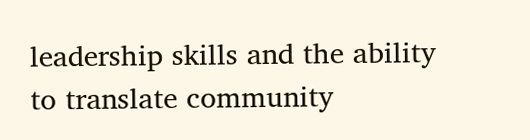leadership skills and the ability to translate community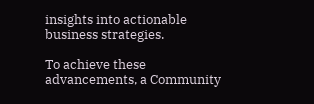insights into actionable business strategies.

To achieve these advancements, a Community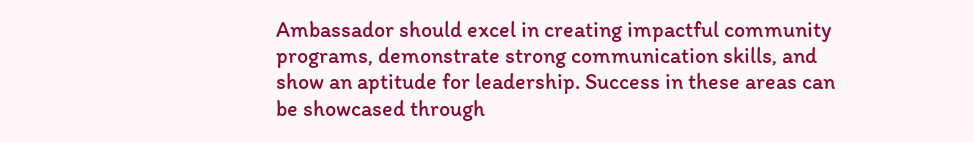Ambassador should excel in creating impactful community programs, demonstrate strong communication skills, and show an aptitude for leadership. Success in these areas can be showcased through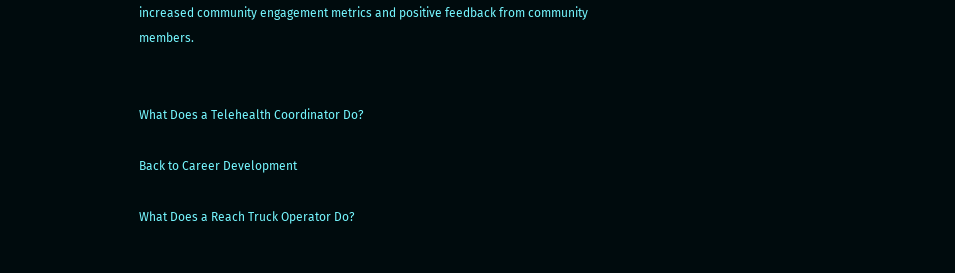increased community engagement metrics and positive feedback from community members.


What Does a Telehealth Coordinator Do?

Back to Career Development

What Does a Reach Truck Operator Do?